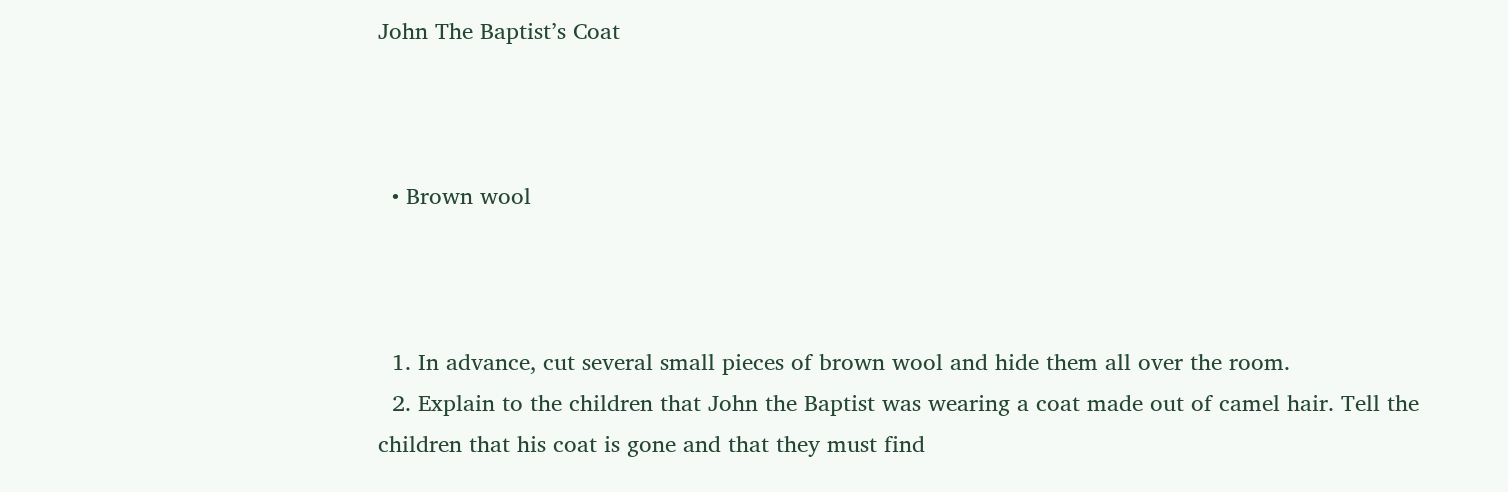John The Baptist’s Coat



  • Brown wool



  1. In advance, cut several small pieces of brown wool and hide them all over the room.
  2. Explain to the children that John the Baptist was wearing a coat made out of camel hair. Tell the children that his coat is gone and that they must find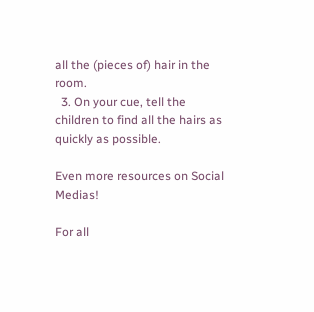all the (pieces of) hair in the room.
  3. On your cue, tell the children to find all the hairs as quickly as possible.

Even more resources on Social Medias!

For all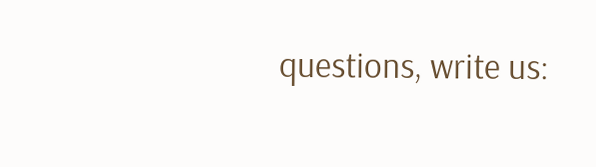questions, write us: